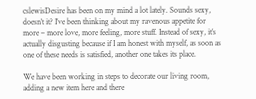cslewisDesire has been on my mind a lot lately. Sounds sexy, doesn’t it? I’ve been thinking about my ravenous appetite for more – more love, more feeling, more stuff. Instead of sexy, it’s actually disgusting because if I am honest with myself, as soon as one of these needs is satisfied, another one takes its place.

We have been working in steps to decorate our living room, adding a new item here and there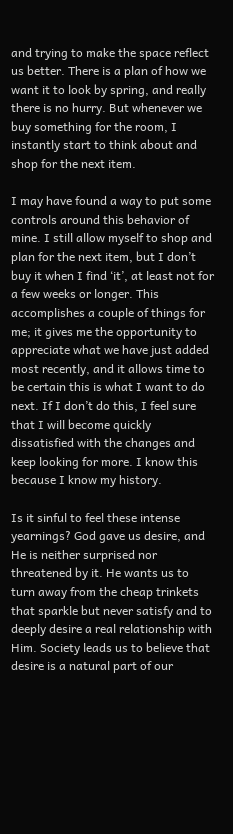and trying to make the space reflect us better. There is a plan of how we want it to look by spring, and really there is no hurry. But whenever we buy something for the room, I instantly start to think about and shop for the next item.

I may have found a way to put some controls around this behavior of mine. I still allow myself to shop and plan for the next item, but I don’t buy it when I find ‘it’, at least not for a few weeks or longer. This accomplishes a couple of things for me; it gives me the opportunity to appreciate what we have just added most recently, and it allows time to be certain this is what I want to do next. If I don’t do this, I feel sure that I will become quickly dissatisfied with the changes and keep looking for more. I know this because I know my history.

Is it sinful to feel these intense yearnings? God gave us desire, and He is neither surprised nor threatened by it. He wants us to turn away from the cheap trinkets that sparkle but never satisfy and to deeply desire a real relationship with Him. Society leads us to believe that desire is a natural part of our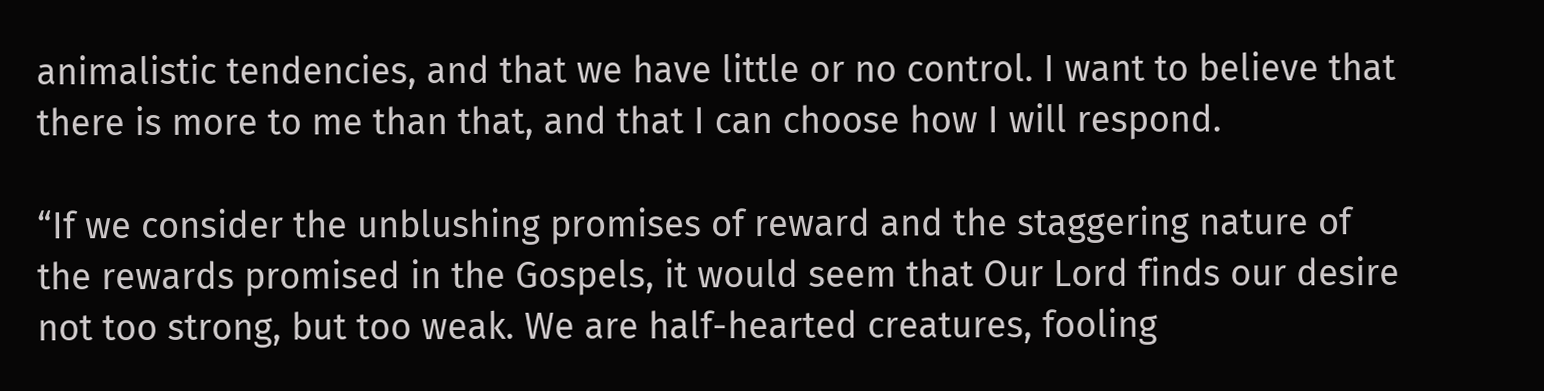animalistic tendencies, and that we have little or no control. I want to believe that there is more to me than that, and that I can choose how I will respond.

“If we consider the unblushing promises of reward and the staggering nature of the rewards promised in the Gospels, it would seem that Our Lord finds our desire not too strong, but too weak. We are half-hearted creatures, fooling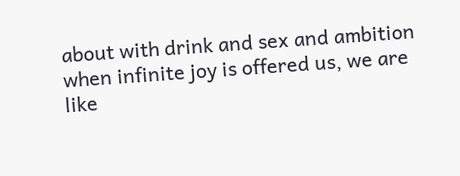about with drink and sex and ambition when infinite joy is offered us, we are like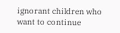ignorant children who want to continue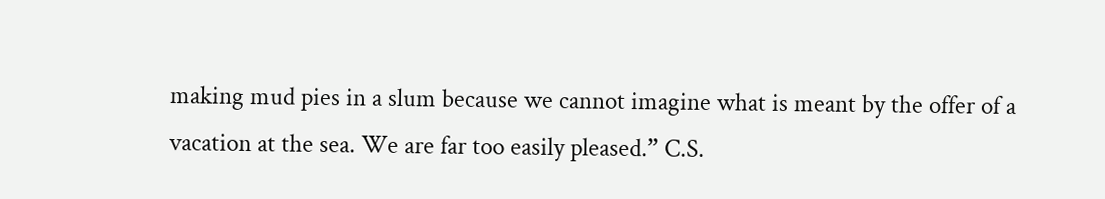making mud pies in a slum because we cannot imagine what is meant by the offer of a vacation at the sea. We are far too easily pleased.” C.S.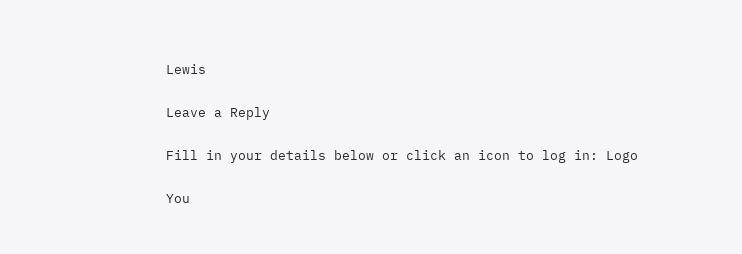Lewis

Leave a Reply

Fill in your details below or click an icon to log in: Logo

You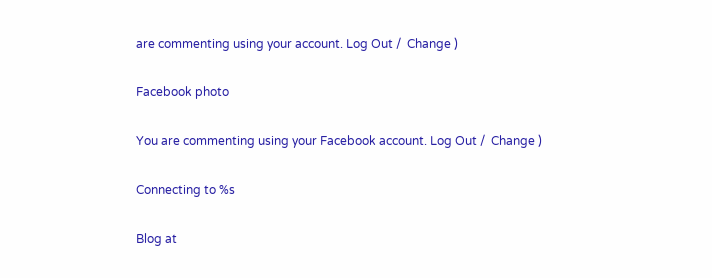are commenting using your account. Log Out /  Change )

Facebook photo

You are commenting using your Facebook account. Log Out /  Change )

Connecting to %s

Blog at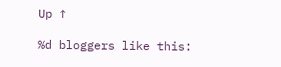Up ↑

%d bloggers like this: